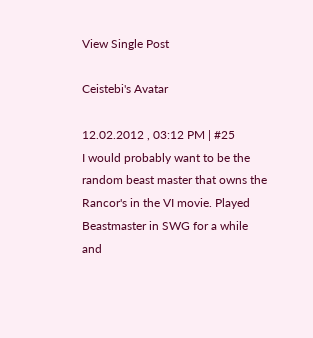View Single Post

Ceistebi's Avatar

12.02.2012 , 03:12 PM | #25
I would probably want to be the random beast master that owns the Rancor's in the VI movie. Played Beastmaster in SWG for a while and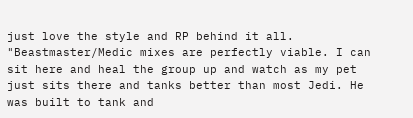just love the style and RP behind it all.
"Beastmaster/Medic mixes are perfectly viable. I can sit here and heal the group up and watch as my pet just sits there and tanks better than most Jedi. He was built to tank and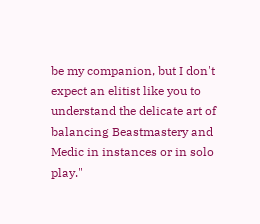be my companion, but I don't expect an elitist like you to understand the delicate art of balancing Beastmastery and Medic in instances or in solo play."